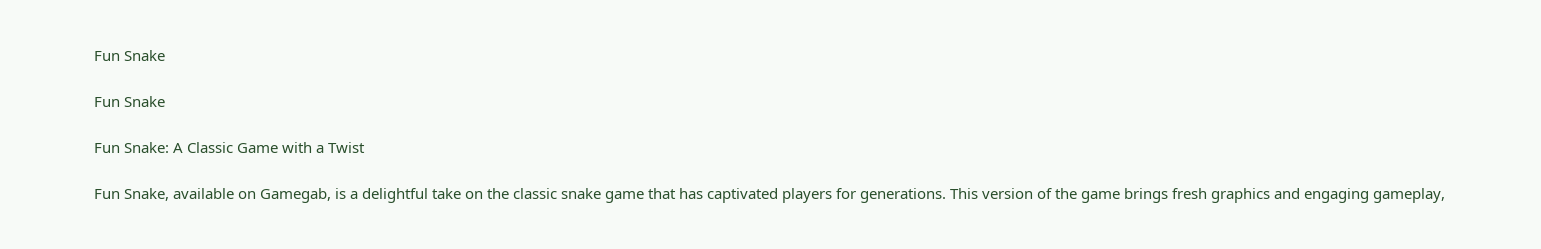Fun Snake

Fun Snake

Fun Snake: A Classic Game with a Twist

Fun Snake, available on Gamegab, is a delightful take on the classic snake game that has captivated players for generations. This version of the game brings fresh graphics and engaging gameplay,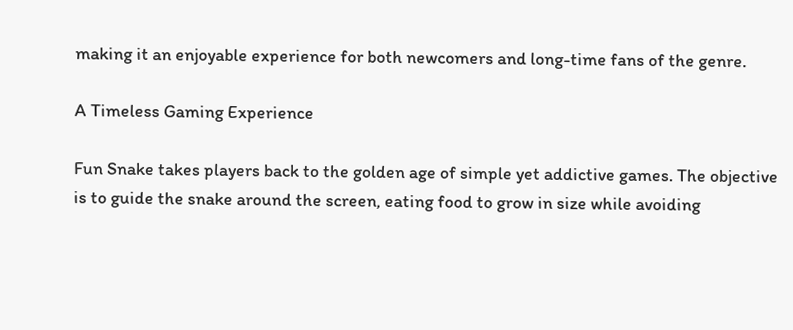making it an enjoyable experience for both newcomers and long-time fans of the genre.

A Timeless Gaming Experience

Fun Snake takes players back to the golden age of simple yet addictive games. The objective is to guide the snake around the screen, eating food to grow in size while avoiding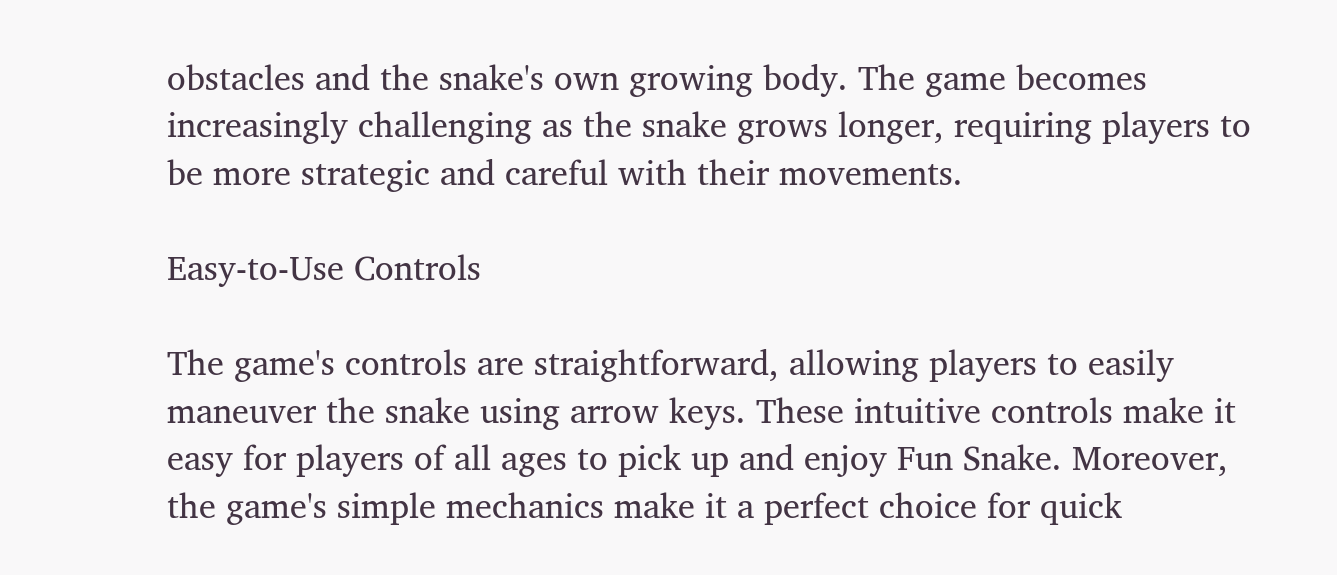obstacles and the snake's own growing body. The game becomes increasingly challenging as the snake grows longer, requiring players to be more strategic and careful with their movements.

Easy-to-Use Controls

The game's controls are straightforward, allowing players to easily maneuver the snake using arrow keys. These intuitive controls make it easy for players of all ages to pick up and enjoy Fun Snake. Moreover, the game's simple mechanics make it a perfect choice for quick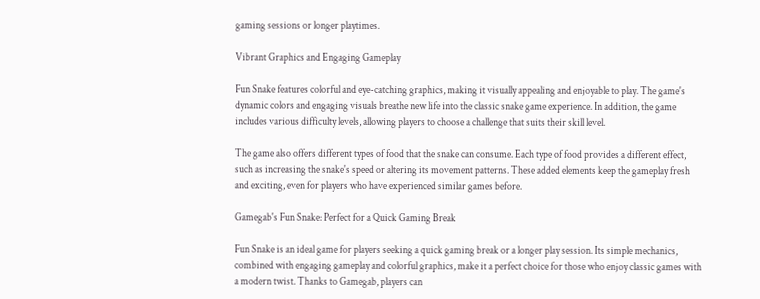gaming sessions or longer playtimes.

Vibrant Graphics and Engaging Gameplay

Fun Snake features colorful and eye-catching graphics, making it visually appealing and enjoyable to play. The game's dynamic colors and engaging visuals breathe new life into the classic snake game experience. In addition, the game includes various difficulty levels, allowing players to choose a challenge that suits their skill level.

The game also offers different types of food that the snake can consume. Each type of food provides a different effect, such as increasing the snake's speed or altering its movement patterns. These added elements keep the gameplay fresh and exciting, even for players who have experienced similar games before.

Gamegab's Fun Snake: Perfect for a Quick Gaming Break

Fun Snake is an ideal game for players seeking a quick gaming break or a longer play session. Its simple mechanics, combined with engaging gameplay and colorful graphics, make it a perfect choice for those who enjoy classic games with a modern twist. Thanks to Gamegab, players can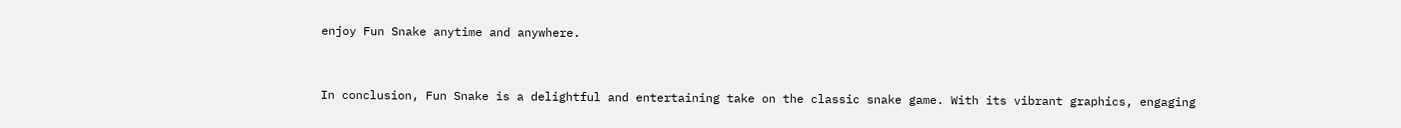enjoy Fun Snake anytime and anywhere.


In conclusion, Fun Snake is a delightful and entertaining take on the classic snake game. With its vibrant graphics, engaging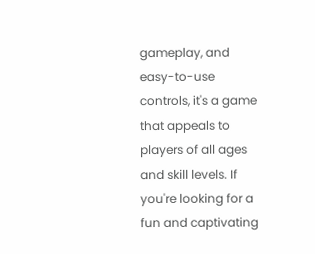gameplay, and easy-to-use controls, it's a game that appeals to players of all ages and skill levels. If you're looking for a fun and captivating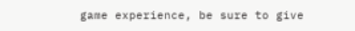game experience, be sure to give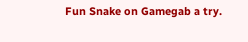Fun Snake on Gamegab a try.